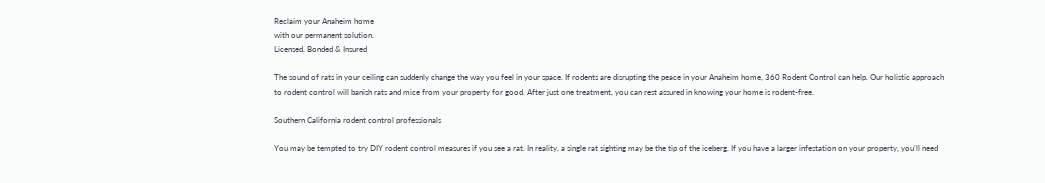Reclaim your Anaheim home
with our permanent solution.
Licensed, Bonded & Insured

The sound of rats in your ceiling can suddenly change the way you feel in your space. If rodents are disrupting the peace in your Anaheim home, 360 Rodent Control can help. Our holistic approach to rodent control will banish rats and mice from your property for good. After just one treatment, you can rest assured in knowing your home is rodent-free.

Southern California rodent control professionals

You may be tempted to try DIY rodent control measures if you see a rat. In reality, a single rat sighting may be the tip of the iceberg. If you have a larger infestation on your property, you’ll need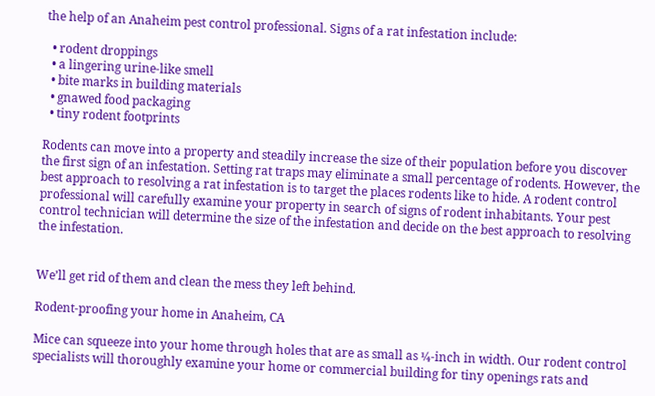the help of an Anaheim pest control professional. Signs of a rat infestation include:

  • rodent droppings
  • a lingering urine-like smell
  • bite marks in building materials
  • gnawed food packaging
  • tiny rodent footprints

Rodents can move into a property and steadily increase the size of their population before you discover the first sign of an infestation. Setting rat traps may eliminate a small percentage of rodents. However, the best approach to resolving a rat infestation is to target the places rodents like to hide. A rodent control professional will carefully examine your property in search of signs of rodent inhabitants. Your pest control technician will determine the size of the infestation and decide on the best approach to resolving the infestation.


We’ll get rid of them and clean the mess they left behind.

Rodent-proofing your home in Anaheim, CA

Mice can squeeze into your home through holes that are as small as ¼-inch in width. Our rodent control specialists will thoroughly examine your home or commercial building for tiny openings rats and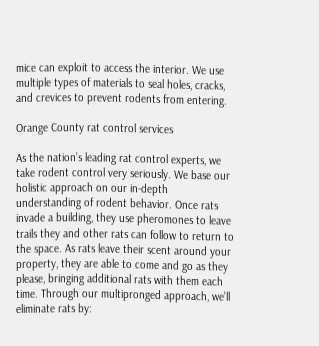mice can exploit to access the interior. We use multiple types of materials to seal holes, cracks, and crevices to prevent rodents from entering.

Orange County rat control services

As the nation’s leading rat control experts, we take rodent control very seriously. We base our holistic approach on our in-depth understanding of rodent behavior. Once rats invade a building, they use pheromones to leave trails they and other rats can follow to return to the space. As rats leave their scent around your property, they are able to come and go as they please, bringing additional rats with them each time. Through our multipronged approach, we’ll eliminate rats by: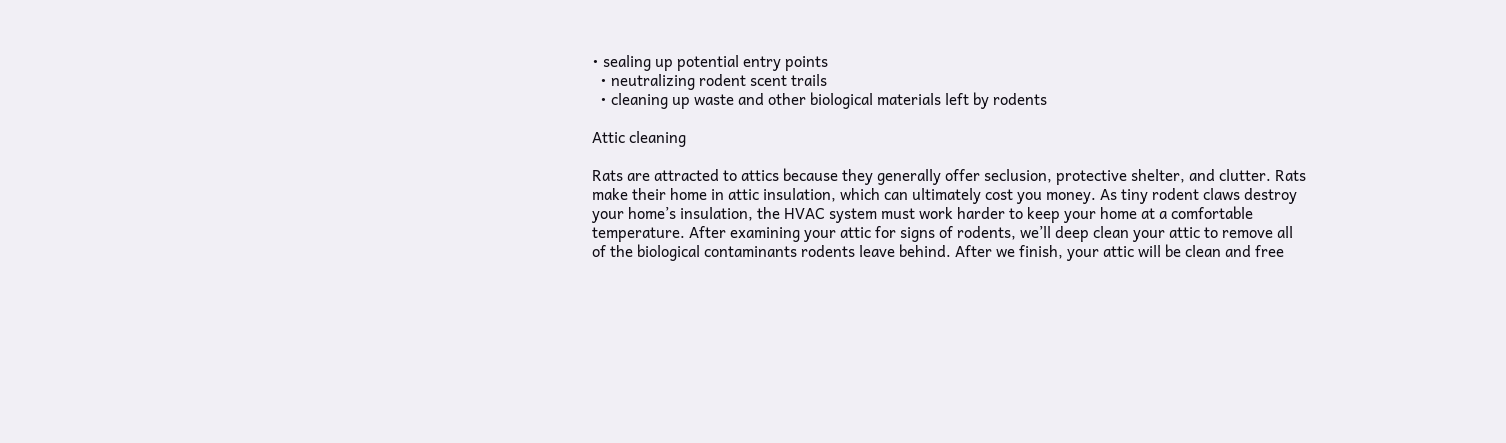• sealing up potential entry points
  • neutralizing rodent scent trails
  • cleaning up waste and other biological materials left by rodents

Attic cleaning

Rats are attracted to attics because they generally offer seclusion, protective shelter, and clutter. Rats make their home in attic insulation, which can ultimately cost you money. As tiny rodent claws destroy your home’s insulation, the HVAC system must work harder to keep your home at a comfortable temperature. After examining your attic for signs of rodents, we’ll deep clean your attic to remove all of the biological contaminants rodents leave behind. After we finish, your attic will be clean and free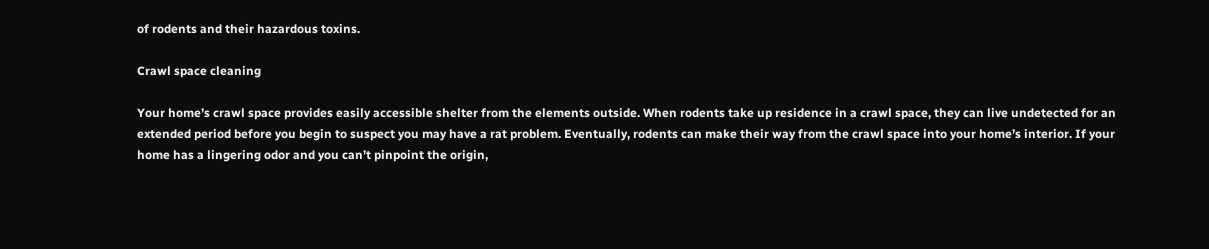of rodents and their hazardous toxins.

Crawl space cleaning

Your home’s crawl space provides easily accessible shelter from the elements outside. When rodents take up residence in a crawl space, they can live undetected for an extended period before you begin to suspect you may have a rat problem. Eventually, rodents can make their way from the crawl space into your home’s interior. If your home has a lingering odor and you can’t pinpoint the origin,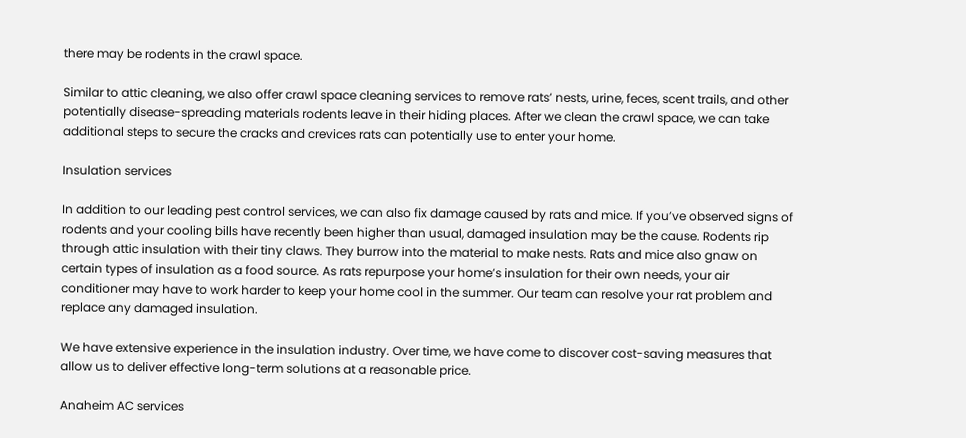there may be rodents in the crawl space.

Similar to attic cleaning, we also offer crawl space cleaning services to remove rats’ nests, urine, feces, scent trails, and other potentially disease-spreading materials rodents leave in their hiding places. After we clean the crawl space, we can take additional steps to secure the cracks and crevices rats can potentially use to enter your home.

Insulation services

In addition to our leading pest control services, we can also fix damage caused by rats and mice. If you’ve observed signs of rodents and your cooling bills have recently been higher than usual, damaged insulation may be the cause. Rodents rip through attic insulation with their tiny claws. They burrow into the material to make nests. Rats and mice also gnaw on certain types of insulation as a food source. As rats repurpose your home’s insulation for their own needs, your air conditioner may have to work harder to keep your home cool in the summer. Our team can resolve your rat problem and replace any damaged insulation.

We have extensive experience in the insulation industry. Over time, we have come to discover cost-saving measures that allow us to deliver effective long-term solutions at a reasonable price.

Anaheim AC services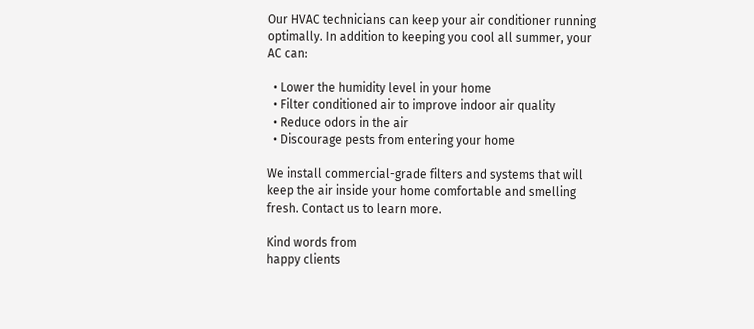Our HVAC technicians can keep your air conditioner running optimally. In addition to keeping you cool all summer, your AC can:

  • Lower the humidity level in your home
  • Filter conditioned air to improve indoor air quality
  • Reduce odors in the air
  • Discourage pests from entering your home

We install commercial-grade filters and systems that will keep the air inside your home comfortable and smelling fresh. Contact us to learn more.

Kind words from
happy clients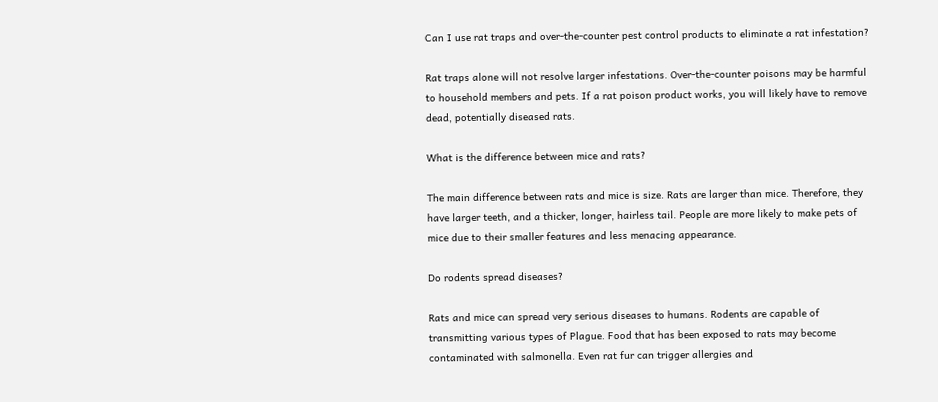Can I use rat traps and over-the-counter pest control products to eliminate a rat infestation?

Rat traps alone will not resolve larger infestations. Over-the-counter poisons may be harmful to household members and pets. If a rat poison product works, you will likely have to remove dead, potentially diseased rats.

What is the difference between mice and rats?

The main difference between rats and mice is size. Rats are larger than mice. Therefore, they have larger teeth, and a thicker, longer, hairless tail. People are more likely to make pets of mice due to their smaller features and less menacing appearance.

Do rodents spread diseases?

Rats and mice can spread very serious diseases to humans. Rodents are capable of transmitting various types of Plague. Food that has been exposed to rats may become contaminated with salmonella. Even rat fur can trigger allergies and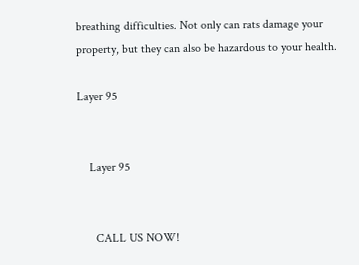breathing difficulties. Not only can rats damage your property, but they can also be hazardous to your health.

Layer 95


    Layer 95


      CALL US NOW!